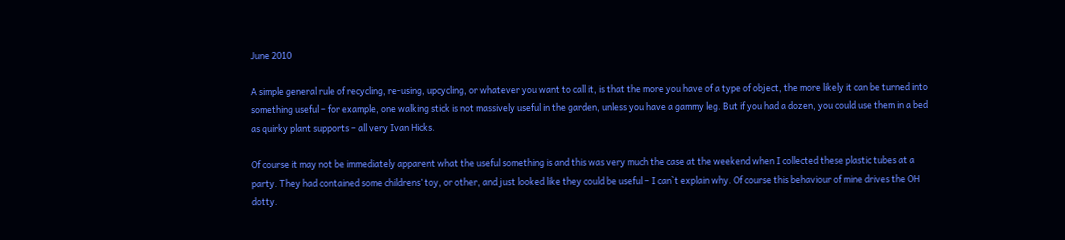June 2010

A simple general rule of recycling, re-using, upcycling, or whatever you want to call it, is that the more you have of a type of object, the more likely it can be turned into something useful – for example, one walking stick is not massively useful in the garden, unless you have a gammy leg. But if you had a dozen, you could use them in a bed as quirky plant supports – all very Ivan Hicks.

Of course it may not be immediately apparent what the useful something is and this was very much the case at the weekend when I collected these plastic tubes at a party. They had contained some childrens’ toy, or other, and just looked like they could be useful – I can`t explain why. Of course this behaviour of mine drives the OH dotty.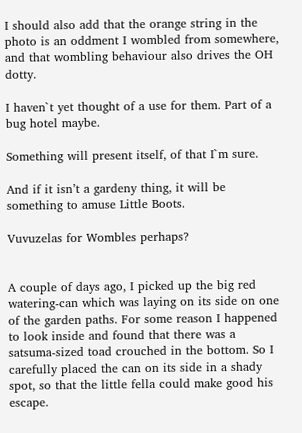I should also add that the orange string in the photo is an oddment I wombled from somewhere, and that wombling behaviour also drives the OH dotty.

I haven`t yet thought of a use for them. Part of a bug hotel maybe.

Something will present itself, of that I`m sure.

And if it isn’t a gardeny thing, it will be something to amuse Little Boots.

Vuvuzelas for Wombles perhaps?


A couple of days ago, I picked up the big red watering-can which was laying on its side on one of the garden paths. For some reason I happened to look inside and found that there was a satsuma-sized toad crouched in the bottom. So I carefully placed the can on its side in a shady spot, so that the little fella could make good his escape.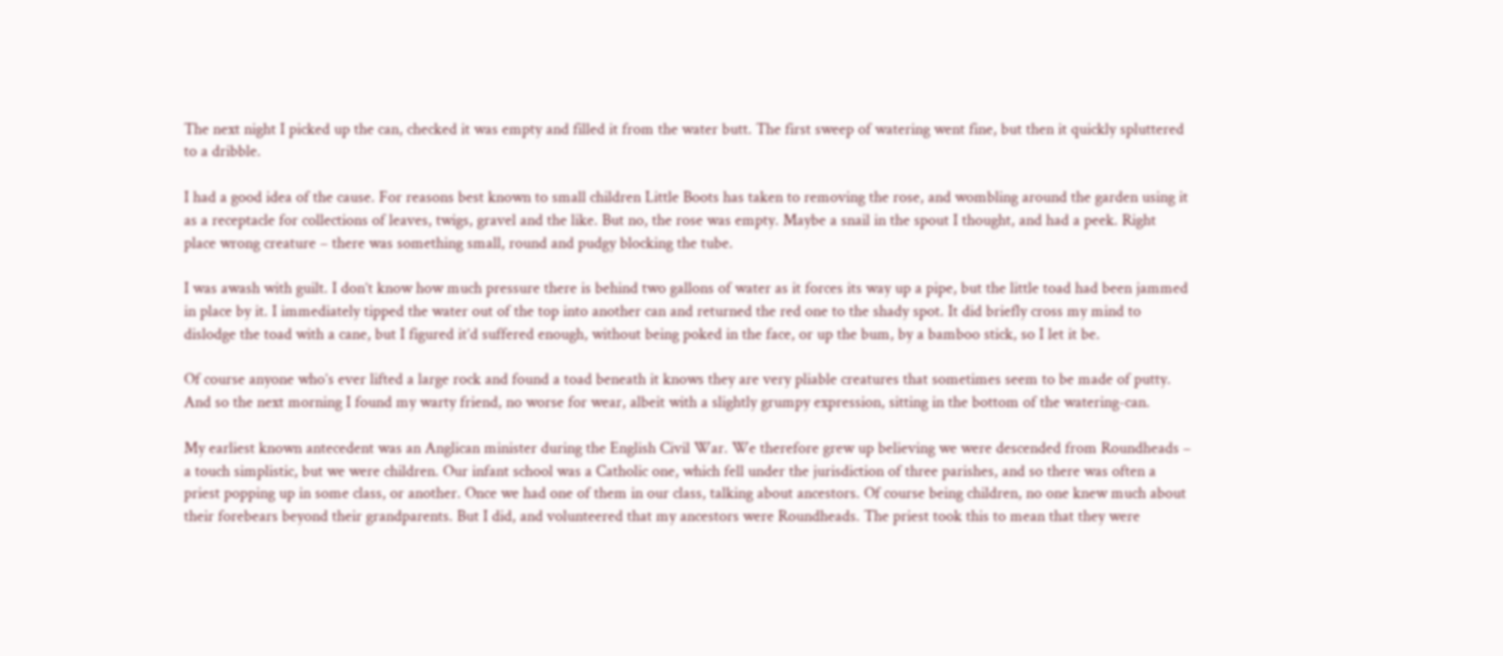The next night I picked up the can, checked it was empty and filled it from the water butt. The first sweep of watering went fine, but then it quickly spluttered to a dribble.

I had a good idea of the cause. For reasons best known to small children Little Boots has taken to removing the rose, and wombling around the garden using it as a receptacle for collections of leaves, twigs, gravel and the like. But no, the rose was empty. Maybe a snail in the spout I thought, and had a peek. Right place wrong creature – there was something small, round and pudgy blocking the tube.

I was awash with guilt. I don’t know how much pressure there is behind two gallons of water as it forces its way up a pipe, but the little toad had been jammed in place by it. I immediately tipped the water out of the top into another can and returned the red one to the shady spot. It did briefly cross my mind to dislodge the toad with a cane, but I figured it’d suffered enough, without being poked in the face, or up the bum, by a bamboo stick, so I let it be.

Of course anyone who’s ever lifted a large rock and found a toad beneath it knows they are very pliable creatures that sometimes seem to be made of putty. And so the next morning I found my warty friend, no worse for wear, albeit with a slightly grumpy expression, sitting in the bottom of the watering-can.

My earliest known antecedent was an Anglican minister during the English Civil War. We therefore grew up believing we were descended from Roundheads – a touch simplistic, but we were children. Our infant school was a Catholic one, which fell under the jurisdiction of three parishes, and so there was often a priest popping up in some class, or another. Once we had one of them in our class, talking about ancestors. Of course being children, no one knew much about their forebears beyond their grandparents. But I did, and volunteered that my ancestors were Roundheads. The priest took this to mean that they were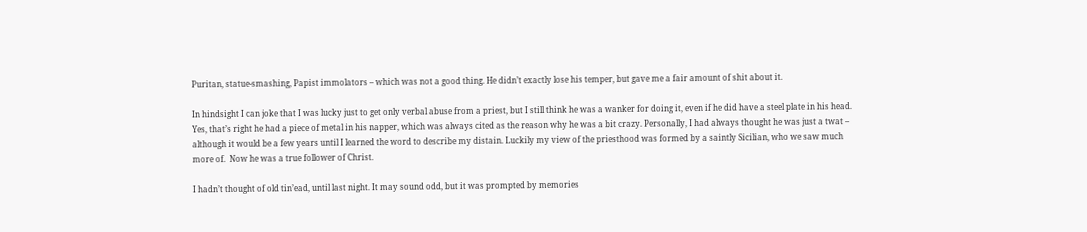Puritan, statue-smashing, Papist immolators – which was not a good thing. He didn’t exactly lose his temper, but gave me a fair amount of shit about it.

In hindsight I can joke that I was lucky just to get only verbal abuse from a priest, but I still think he was a wanker for doing it, even if he did have a steel plate in his head. Yes, that’s right he had a piece of metal in his napper, which was always cited as the reason why he was a bit crazy. Personally, I had always thought he was just a twat – although it would be a few years until I learned the word to describe my distain. Luckily my view of the priesthood was formed by a saintly Sicilian, who we saw much more of.  Now he was a true follower of Christ.

I hadn’t thought of old tin’ead, until last night. It may sound odd, but it was prompted by memories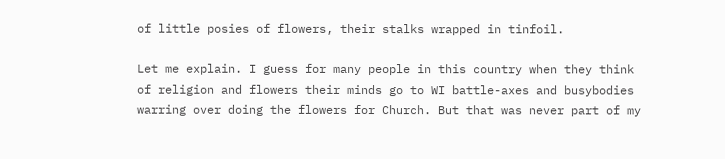of little posies of flowers, their stalks wrapped in tinfoil.

Let me explain. I guess for many people in this country when they think of religion and flowers their minds go to WI battle-axes and busybodies warring over doing the flowers for Church. But that was never part of my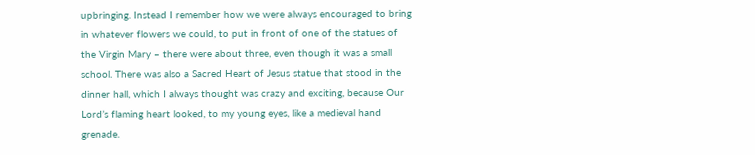upbringing. Instead I remember how we were always encouraged to bring in whatever flowers we could, to put in front of one of the statues of the Virgin Mary – there were about three, even though it was a small school. There was also a Sacred Heart of Jesus statue that stood in the dinner hall, which I always thought was crazy and exciting, because Our Lord’s flaming heart looked, to my young eyes, like a medieval hand grenade.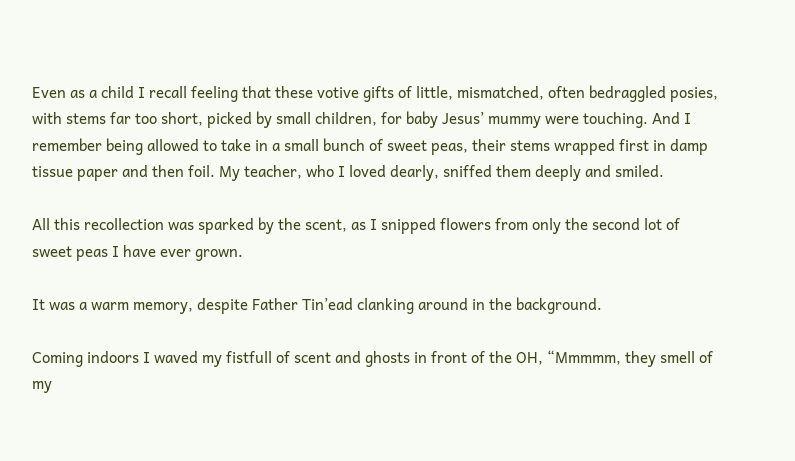Even as a child I recall feeling that these votive gifts of little, mismatched, often bedraggled posies, with stems far too short, picked by small children, for baby Jesus’ mummy were touching. And I remember being allowed to take in a small bunch of sweet peas, their stems wrapped first in damp tissue paper and then foil. My teacher, who I loved dearly, sniffed them deeply and smiled.

All this recollection was sparked by the scent, as I snipped flowers from only the second lot of sweet peas I have ever grown.

It was a warm memory, despite Father Tin’ead clanking around in the background.

Coming indoors I waved my fistfull of scent and ghosts in front of the OH, “Mmmmm, they smell of my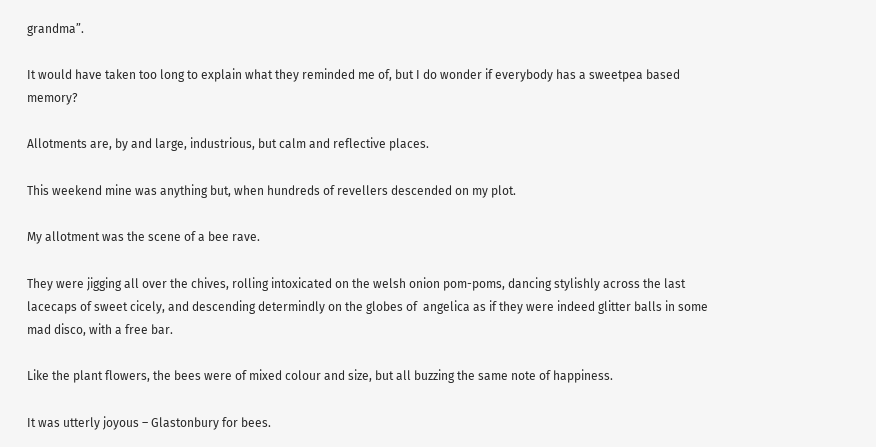grandma”.

It would have taken too long to explain what they reminded me of, but I do wonder if everybody has a sweetpea based memory?

Allotments are, by and large, industrious, but calm and reflective places.

This weekend mine was anything but, when hundreds of revellers descended on my plot.

My allotment was the scene of a bee rave.

They were jigging all over the chives, rolling intoxicated on the welsh onion pom-poms, dancing stylishly across the last lacecaps of sweet cicely, and descending determindly on the globes of  angelica as if they were indeed glitter balls in some mad disco, with a free bar.

Like the plant flowers, the bees were of mixed colour and size, but all buzzing the same note of happiness.

It was utterly joyous – Glastonbury for bees.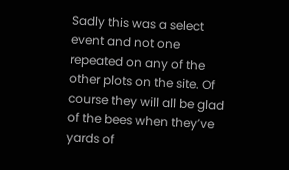Sadly this was a select event and not one repeated on any of the other plots on the site. Of course they will all be glad of the bees when they’ve yards of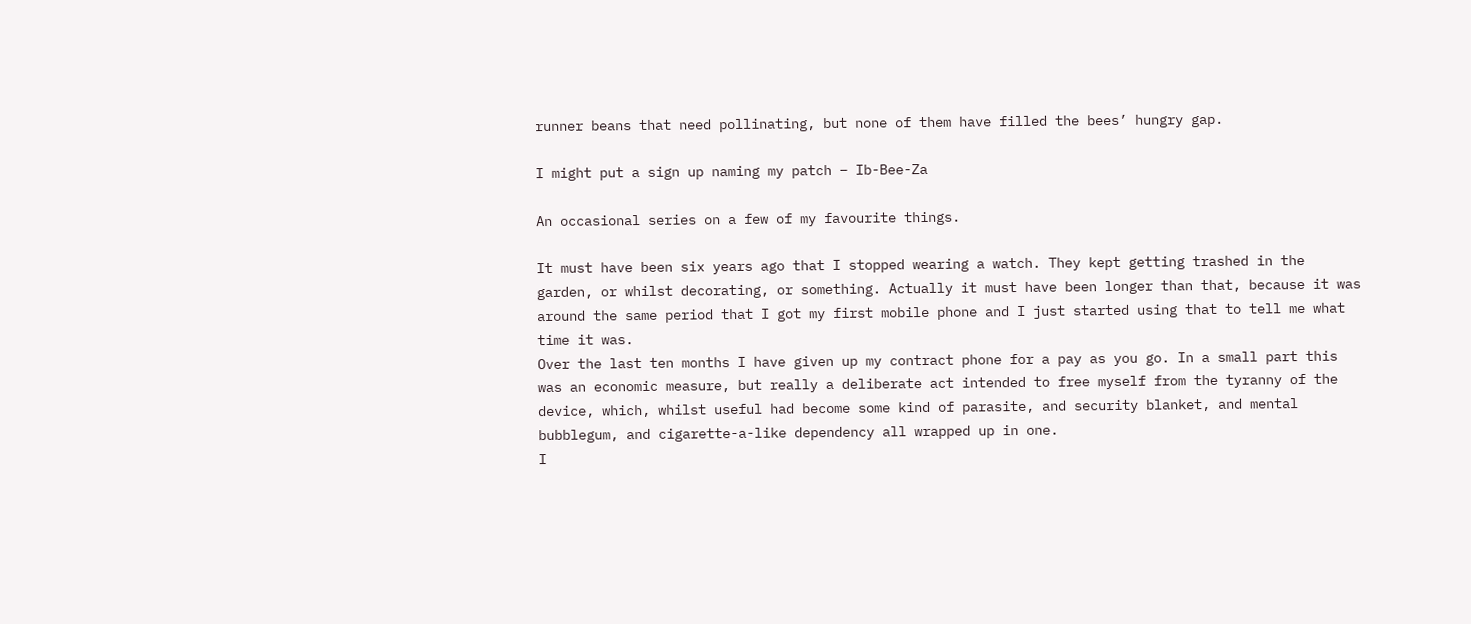runner beans that need pollinating, but none of them have filled the bees’ hungry gap.

I might put a sign up naming my patch – Ib-Bee-Za

An occasional series on a few of my favourite things.

It must have been six years ago that I stopped wearing a watch. They kept getting trashed in the garden, or whilst decorating, or something. Actually it must have been longer than that, because it was around the same period that I got my first mobile phone and I just started using that to tell me what time it was.
Over the last ten months I have given up my contract phone for a pay as you go. In a small part this was an economic measure, but really a deliberate act intended to free myself from the tyranny of the device, which, whilst useful had become some kind of parasite, and security blanket, and mental bubblegum, and cigarette-a-like dependency all wrapped up in one.
I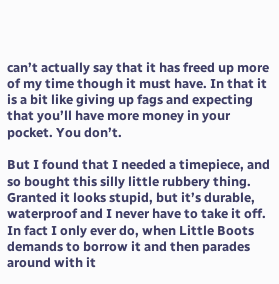can’t actually say that it has freed up more of my time though it must have. In that it is a bit like giving up fags and expecting that you’ll have more money in your pocket. You don’t.

But I found that I needed a timepiece, and so bought this silly little rubbery thing. Granted it looks stupid, but it’s durable, waterproof and I never have to take it off. In fact I only ever do, when Little Boots demands to borrow it and then parades around with it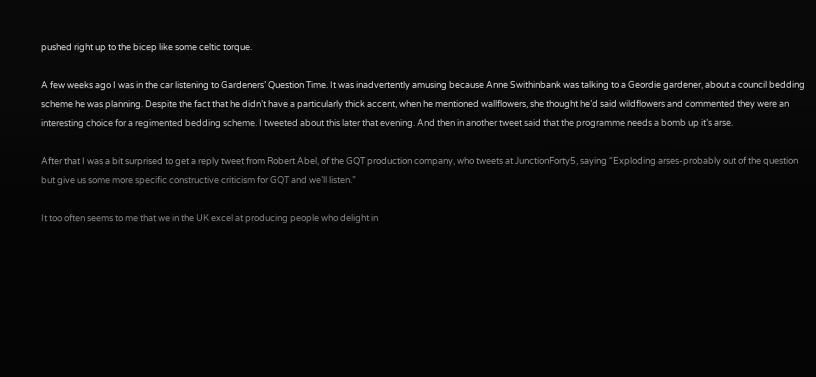pushed right up to the bicep like some celtic torque.

A few weeks ago I was in the car listening to Gardeners’ Question Time. It was inadvertently amusing because Anne Swithinbank was talking to a Geordie gardener, about a council bedding scheme he was planning. Despite the fact that he didn’t have a particularly thick accent, when he mentioned wallflowers, she thought he’d said wildflowers and commented they were an interesting choice for a regimented bedding scheme. I tweeted about this later that evening. And then in another tweet said that the programme needs a bomb up it’s arse.

After that I was a bit surprised to get a reply tweet from Robert Abel, of the GQT production company, who tweets at JunctionForty5, saying “Exploding arses-probably out of the question but give us some more specific constructive criticism for GQT and we’ll listen.”

It too often seems to me that we in the UK excel at producing people who delight in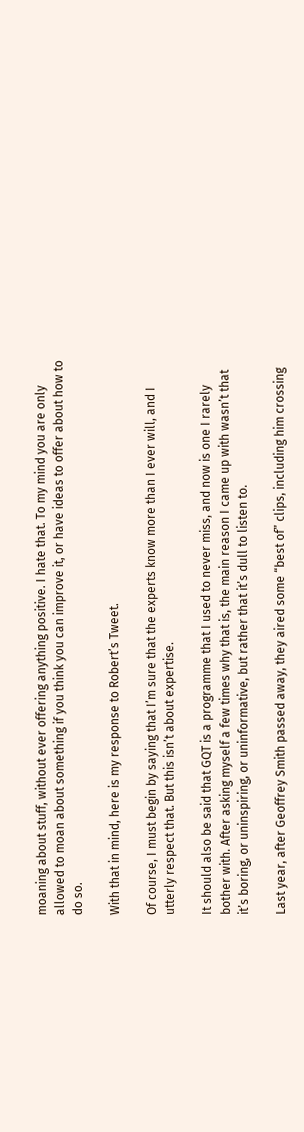moaning about stuff, without ever offering anything positive. I hate that. To my mind you are only allowed to moan about something if you think you can improve it, or have ideas to offer about how to do so.

With that in mind, here is my response to Robert’s Tweet.

Of course, I must begin by saying that I’m sure that the experts know more than I ever will, and I utterly respect that. But this isn’t about expertise.

It should also be said that GQT is a programme that I used to never miss, and now is one I rarely bother with. After asking myself a few times why that is, the main reason I came up with wasn’t that it’s boring, or uninspiring, or uninformative, but rather that it’s dull to listen to.

Last year, after Geoffrey Smith passed away, they aired some “best of” clips, including him crossing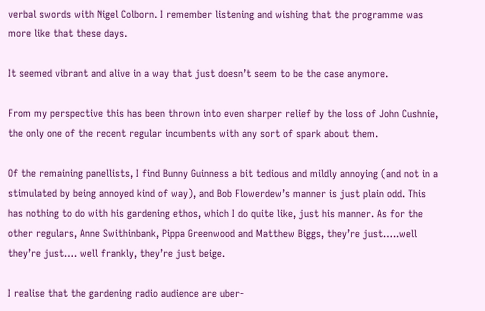verbal swords with Nigel Colborn. I remember listening and wishing that the programme was more like that these days.

It seemed vibrant and alive in a way that just doesn’t seem to be the case anymore.

From my perspective this has been thrown into even sharper relief by the loss of John Cushnie, the only one of the recent regular incumbents with any sort of spark about them.

Of the remaining panellists, I find Bunny Guinness a bit tedious and mildly annoying (and not in a stimulated by being annoyed kind of way), and Bob Flowerdew’s manner is just plain odd. This has nothing to do with his gardening ethos, which I do quite like, just his manner. As for the other regulars, Anne Swithinbank, Pippa Greenwood and Matthew Biggs, they’re just…..well they’re just…. well frankly, they’re just beige.

I realise that the gardening radio audience are uber-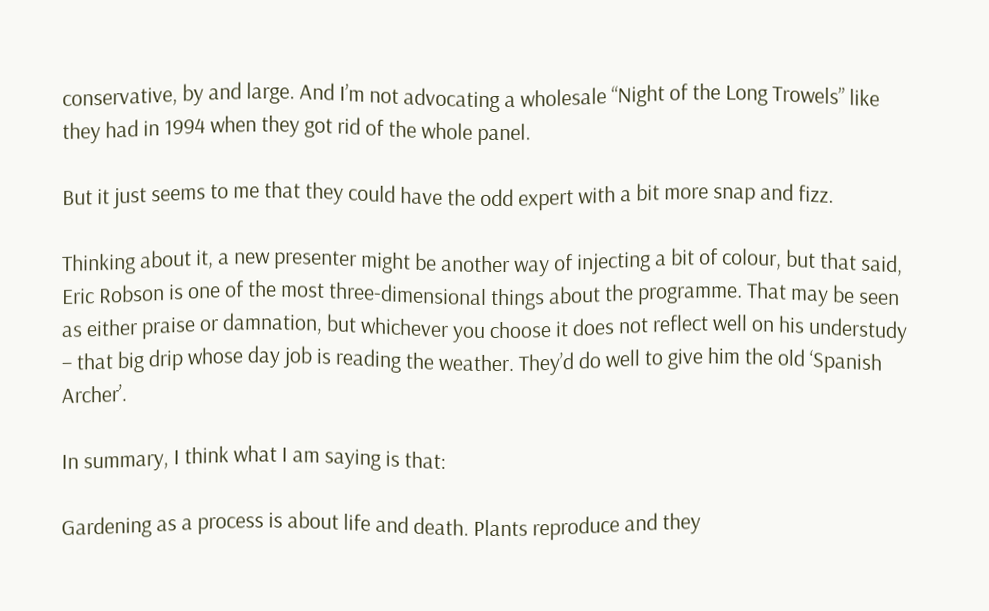conservative, by and large. And I’m not advocating a wholesale “Night of the Long Trowels” like they had in 1994 when they got rid of the whole panel.

But it just seems to me that they could have the odd expert with a bit more snap and fizz.

Thinking about it, a new presenter might be another way of injecting a bit of colour, but that said, Eric Robson is one of the most three-dimensional things about the programme. That may be seen as either praise or damnation, but whichever you choose it does not reflect well on his understudy – that big drip whose day job is reading the weather. They’d do well to give him the old ‘Spanish Archer’.

In summary, I think what I am saying is that:

Gardening as a process is about life and death. Plants reproduce and they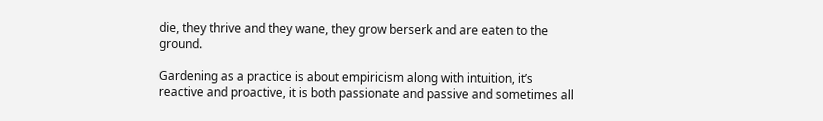die, they thrive and they wane, they grow berserk and are eaten to the ground.

Gardening as a practice is about empiricism along with intuition, it’s reactive and proactive, it is both passionate and passive and sometimes all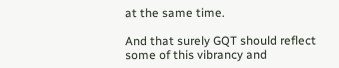at the same time.

And that surely GQT should reflect some of this vibrancy and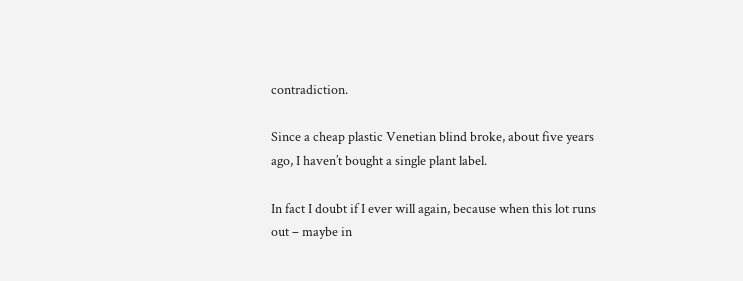contradiction.

Since a cheap plastic Venetian blind broke, about five years ago, I haven’t bought a single plant label.

In fact I doubt if I ever will again, because when this lot runs out – maybe in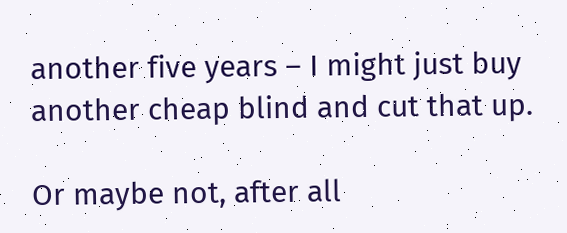another five years – I might just buy another cheap blind and cut that up.

Or maybe not, after all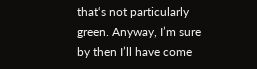that‘s not particularly green. Anyway, I’m sure by then I’ll have come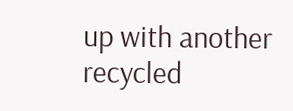up with another recycled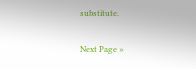substitute.

Next Page »